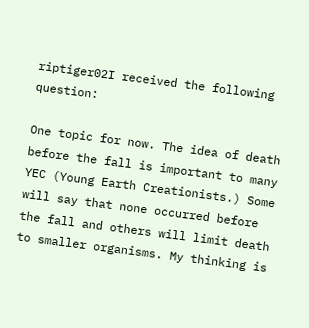riptiger02I received the following question:

One topic for now. The idea of death before the fall is important to many YEC (Young Earth Creationists.) Some will say that none occurred before the fall and others will limit death to smaller organisms. My thinking is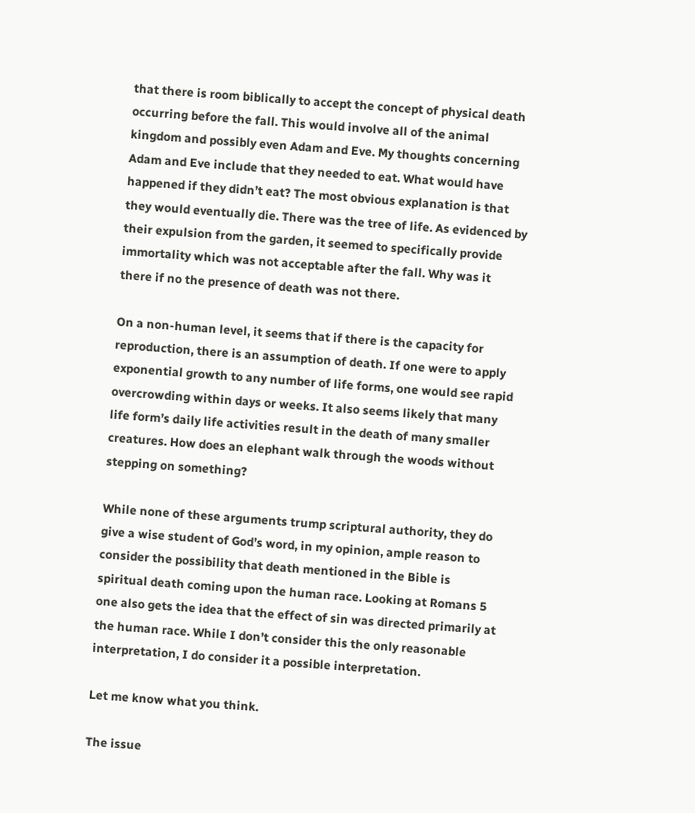that there is room biblically to accept the concept of physical death occurring before the fall. This would involve all of the animal kingdom and possibly even Adam and Eve. My thoughts concerning Adam and Eve include that they needed to eat. What would have happened if they didn’t eat? The most obvious explanation is that they would eventually die. There was the tree of life. As evidenced by their expulsion from the garden, it seemed to specifically provide immortality which was not acceptable after the fall. Why was it there if no the presence of death was not there.

On a non-human level, it seems that if there is the capacity for reproduction, there is an assumption of death. If one were to apply exponential growth to any number of life forms, one would see rapid overcrowding within days or weeks. It also seems likely that many life form’s daily life activities result in the death of many smaller creatures. How does an elephant walk through the woods without stepping on something?

While none of these arguments trump scriptural authority, they do give a wise student of God’s word, in my opinion, ample reason to consider the possibility that death mentioned in the Bible is spiritual death coming upon the human race. Looking at Romans 5 one also gets the idea that the effect of sin was directed primarily at the human race. While I don’t consider this the only reasonable interpretation, I do consider it a possible interpretation.

Let me know what you think.

The issue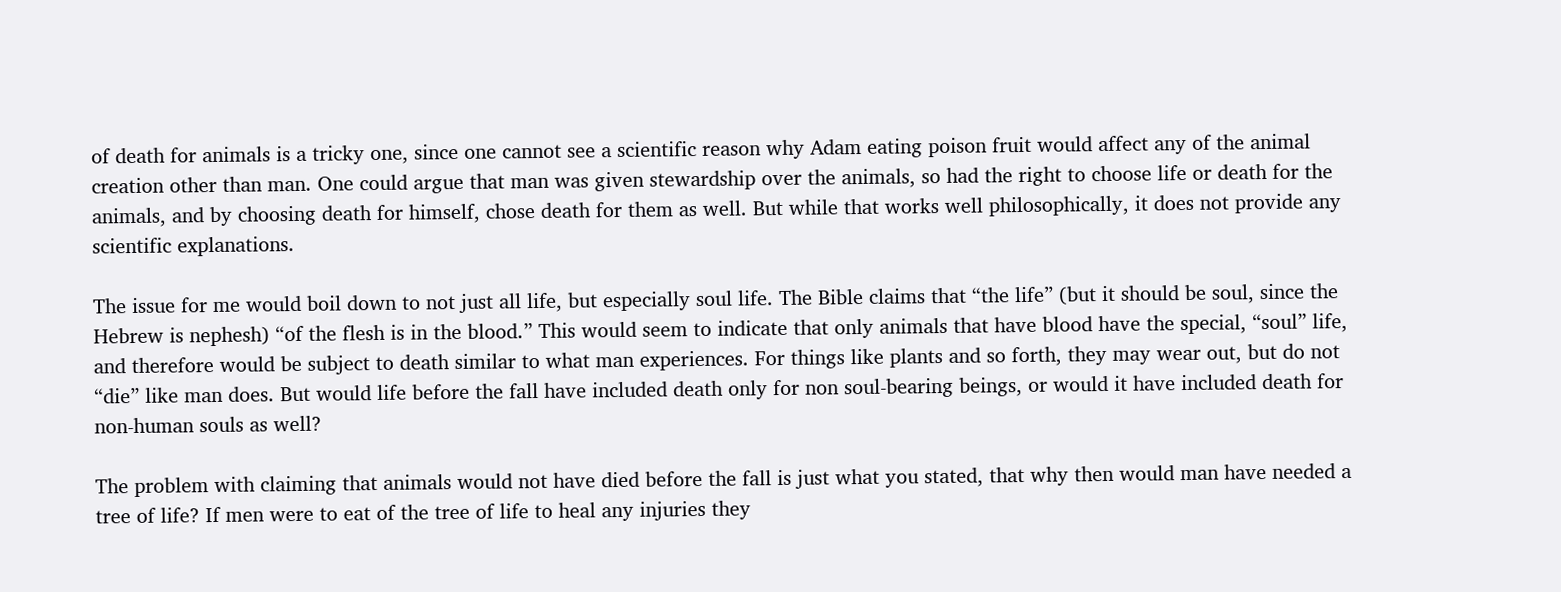of death for animals is a tricky one, since one cannot see a scientific reason why Adam eating poison fruit would affect any of the animal creation other than man. One could argue that man was given stewardship over the animals, so had the right to choose life or death for the animals, and by choosing death for himself, chose death for them as well. But while that works well philosophically, it does not provide any scientific explanations.

The issue for me would boil down to not just all life, but especially soul life. The Bible claims that “the life” (but it should be soul, since the Hebrew is nephesh) “of the flesh is in the blood.” This would seem to indicate that only animals that have blood have the special, “soul” life, and therefore would be subject to death similar to what man experiences. For things like plants and so forth, they may wear out, but do not “die” like man does. But would life before the fall have included death only for non soul-bearing beings, or would it have included death for non-human souls as well?

The problem with claiming that animals would not have died before the fall is just what you stated, that why then would man have needed a tree of life? If men were to eat of the tree of life to heal any injuries they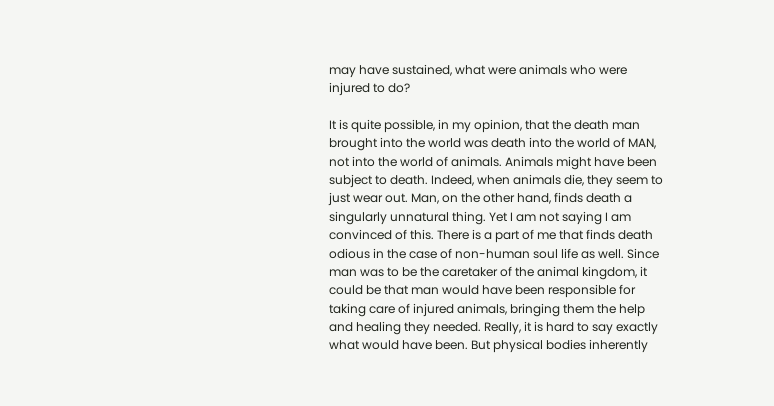may have sustained, what were animals who were injured to do?

It is quite possible, in my opinion, that the death man brought into the world was death into the world of MAN, not into the world of animals. Animals might have been subject to death. Indeed, when animals die, they seem to just wear out. Man, on the other hand, finds death a singularly unnatural thing. Yet I am not saying I am convinced of this. There is a part of me that finds death odious in the case of non-human soul life as well. Since man was to be the caretaker of the animal kingdom, it could be that man would have been responsible for taking care of injured animals, bringing them the help and healing they needed. Really, it is hard to say exactly what would have been. But physical bodies inherently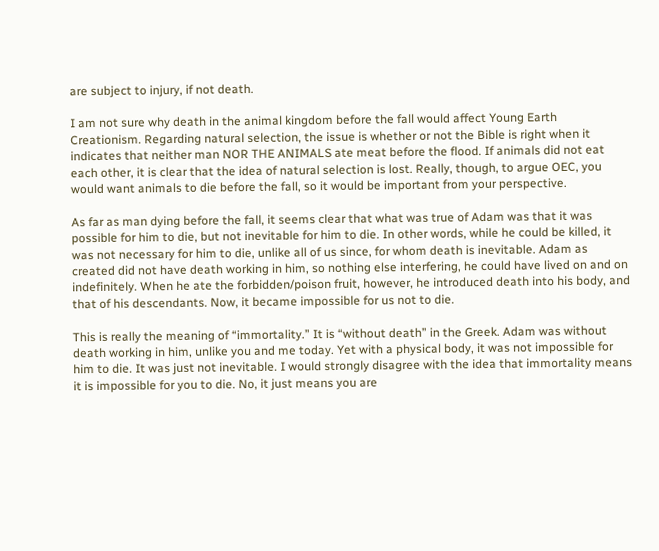are subject to injury, if not death.

I am not sure why death in the animal kingdom before the fall would affect Young Earth Creationism. Regarding natural selection, the issue is whether or not the Bible is right when it indicates that neither man NOR THE ANIMALS ate meat before the flood. If animals did not eat each other, it is clear that the idea of natural selection is lost. Really, though, to argue OEC, you would want animals to die before the fall, so it would be important from your perspective.

As far as man dying before the fall, it seems clear that what was true of Adam was that it was possible for him to die, but not inevitable for him to die. In other words, while he could be killed, it was not necessary for him to die, unlike all of us since, for whom death is inevitable. Adam as created did not have death working in him, so nothing else interfering, he could have lived on and on indefinitely. When he ate the forbidden/poison fruit, however, he introduced death into his body, and that of his descendants. Now, it became impossible for us not to die.

This is really the meaning of “immortality.” It is “without death” in the Greek. Adam was without death working in him, unlike you and me today. Yet with a physical body, it was not impossible for him to die. It was just not inevitable. I would strongly disagree with the idea that immortality means it is impossible for you to die. No, it just means you are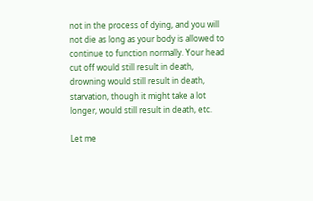not in the process of dying, and you will not die as long as your body is allowed to continue to function normally. Your head cut off would still result in death, drowning would still result in death, starvation, though it might take a lot longer, would still result in death, etc.

Let me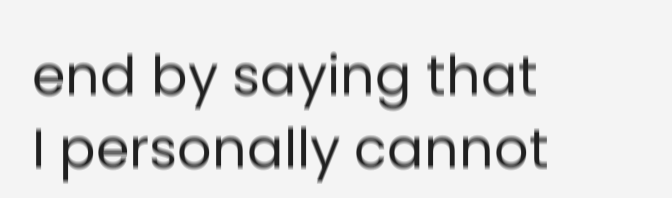end by saying that I personally cannot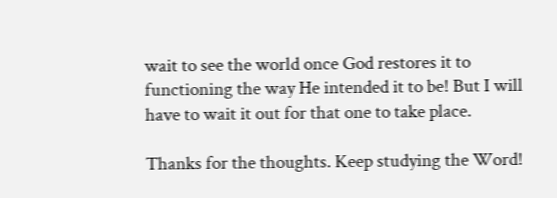wait to see the world once God restores it to functioning the way He intended it to be! But I will have to wait it out for that one to take place.

Thanks for the thoughts. Keep studying the Word!